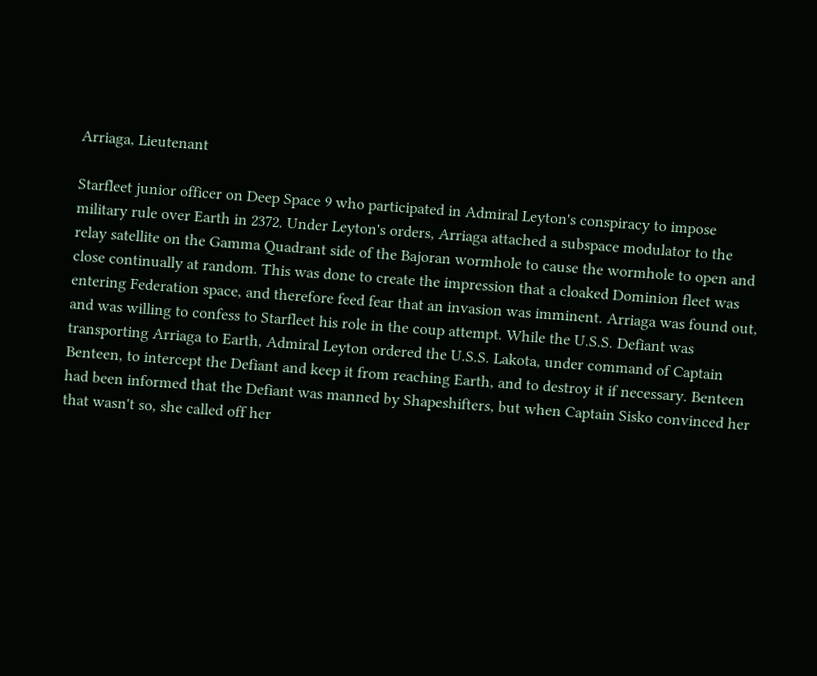Arriaga, Lieutenant

Starfleet junior officer on Deep Space 9 who participated in Admiral Leyton's conspiracy to impose military rule over Earth in 2372. Under Leyton's orders, Arriaga attached a subspace modulator to the relay satellite on the Gamma Quadrant side of the Bajoran wormhole to cause the wormhole to open and close continually at random. This was done to create the impression that a cloaked Dominion fleet was entering Federation space, and therefore feed fear that an invasion was imminent. Arriaga was found out, and was willing to confess to Starfleet his role in the coup attempt. While the U.S.S. Defiant was transporting Arriaga to Earth, Admiral Leyton ordered the U.S.S. Lakota, under command of Captain Benteen, to intercept the Defiant and keep it from reaching Earth, and to destroy it if necessary. Benteen had been informed that the Defiant was manned by Shapeshifters, but when Captain Sisko convinced her that wasn't so, she called off her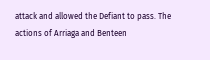attack and allowed the Defiant to pass. The actions of Arriaga and Benteen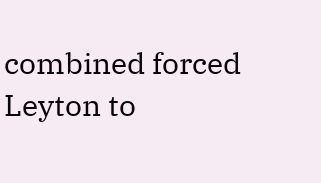combined forced Leyton to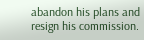abandon his plans and resign his commission.